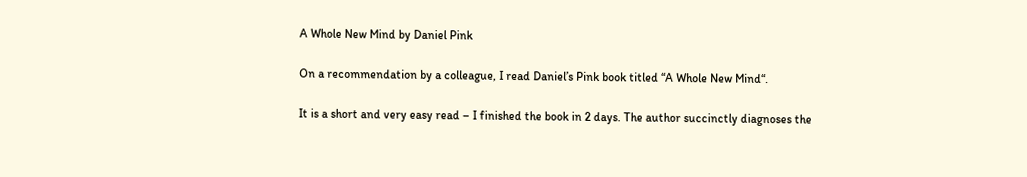A Whole New Mind by Daniel Pink

On a recommendation by a colleague, I read Daniel’s Pink book titled “A Whole New Mind“.

It is a short and very easy read – I finished the book in 2 days. The author succinctly diagnoses the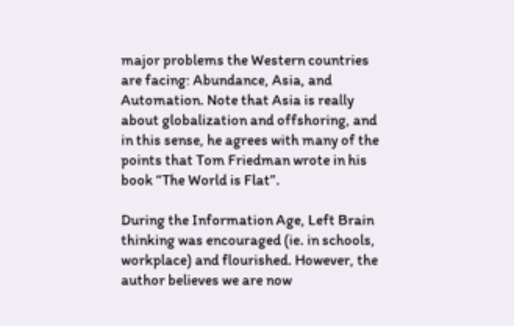major problems the Western countries are facing: Abundance, Asia, and Automation. Note that Asia is really about globalization and offshoring, and in this sense, he agrees with many of the points that Tom Friedman wrote in his book “The World is Flat”.

During the Information Age, Left Brain thinking was encouraged (ie. in schools, workplace) and flourished. However, the author believes we are now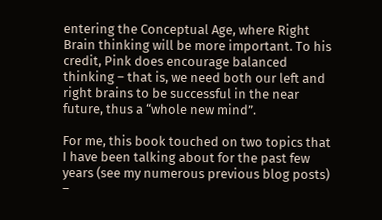entering the Conceptual Age, where Right Brain thinking will be more important. To his credit, Pink does encourage balanced thinking – that is, we need both our left and right brains to be successful in the near future, thus a “whole new mind”.

For me, this book touched on two topics that I have been talking about for the past few years (see my numerous previous blog posts) –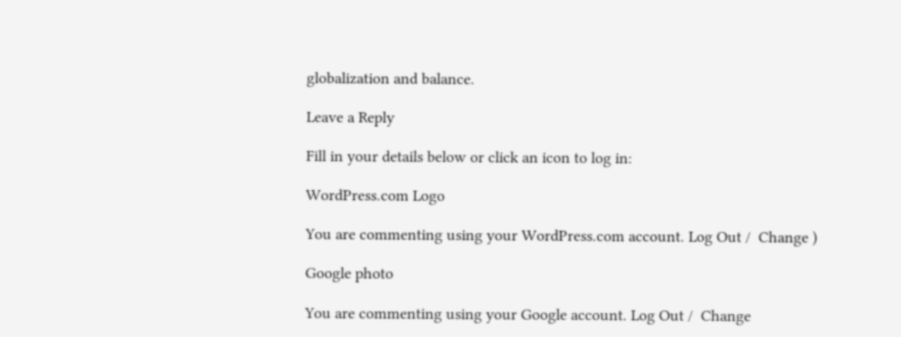globalization and balance.

Leave a Reply

Fill in your details below or click an icon to log in:

WordPress.com Logo

You are commenting using your WordPress.com account. Log Out /  Change )

Google photo

You are commenting using your Google account. Log Out /  Change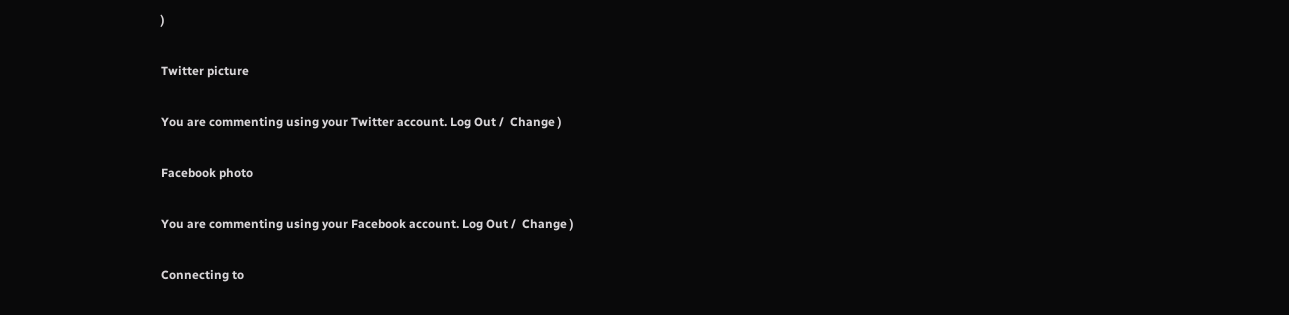)

Twitter picture

You are commenting using your Twitter account. Log Out /  Change )

Facebook photo

You are commenting using your Facebook account. Log Out /  Change )

Connecting to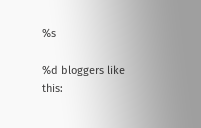%s

%d bloggers like this: